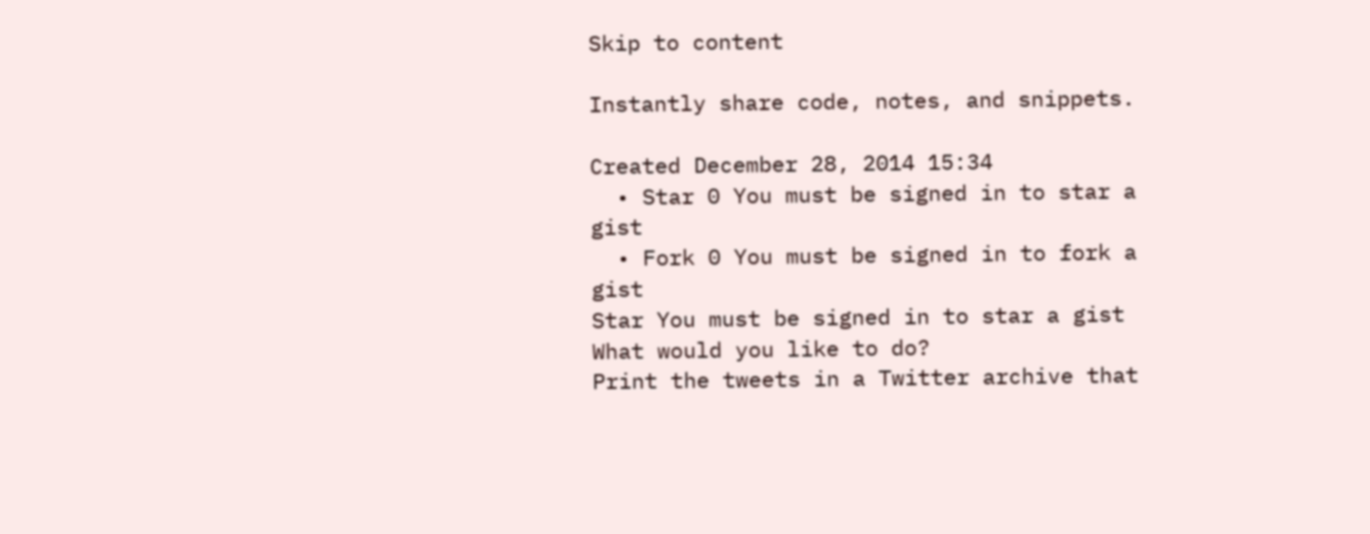Skip to content

Instantly share code, notes, and snippets.

Created December 28, 2014 15:34
  • Star 0 You must be signed in to star a gist
  • Fork 0 You must be signed in to fork a gist
Star You must be signed in to star a gist
What would you like to do?
Print the tweets in a Twitter archive that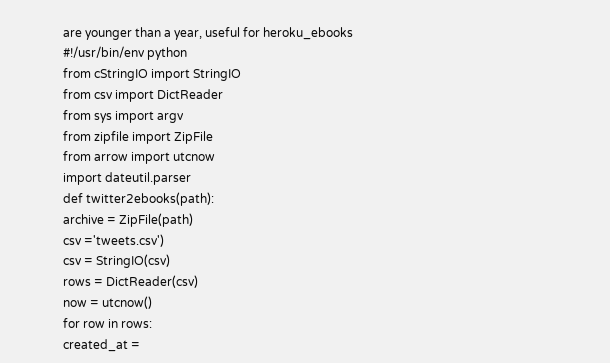are younger than a year, useful for heroku_ebooks
#!/usr/bin/env python
from cStringIO import StringIO
from csv import DictReader
from sys import argv
from zipfile import ZipFile
from arrow import utcnow
import dateutil.parser
def twitter2ebooks(path):
archive = ZipFile(path)
csv ='tweets.csv')
csv = StringIO(csv)
rows = DictReader(csv)
now = utcnow()
for row in rows:
created_at =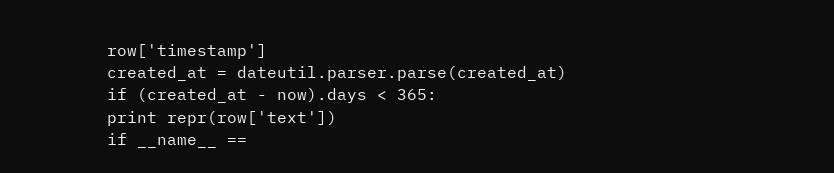row['timestamp']
created_at = dateutil.parser.parse(created_at)
if (created_at - now).days < 365:
print repr(row['text'])
if __name__ ==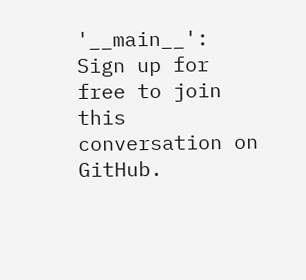'__main__':
Sign up for free to join this conversation on GitHub.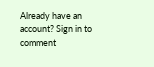Already have an account? Sign in to comment